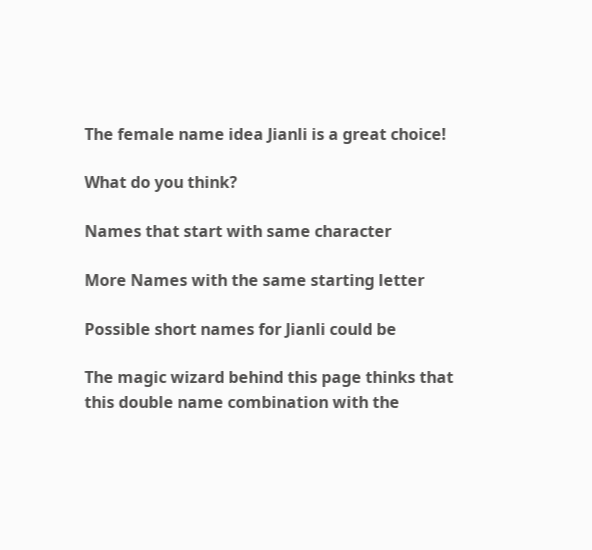The female name idea Jianli is a great choice!

What do you think?

Names that start with same character

More Names with the same starting letter

Possible short names for Jianli could be

The magic wizard behind this page thinks that this double name combination with the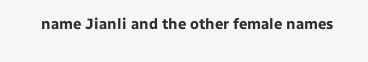name Jianli and the other female names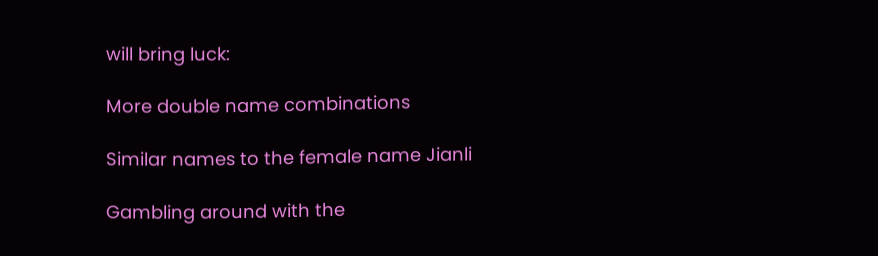will bring luck:

More double name combinations

Similar names to the female name Jianli

Gambling around with the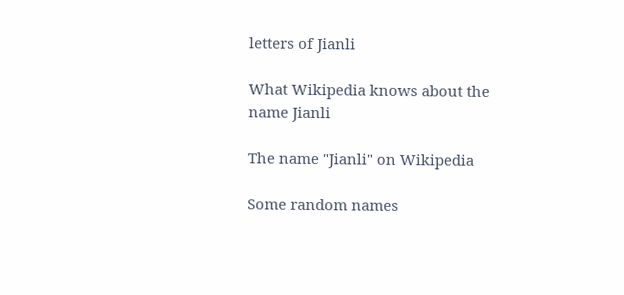letters of Jianli

What Wikipedia knows about the name Jianli

The name "Jianli" on Wikipedia

Some random names